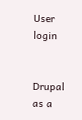User login


Drupal as a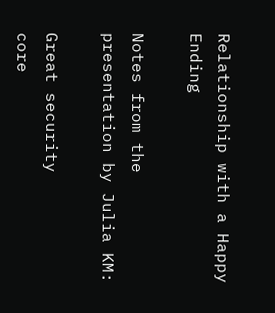Relationship with a Happy Ending

Notes from the presentation by Julia KM:

Great security
core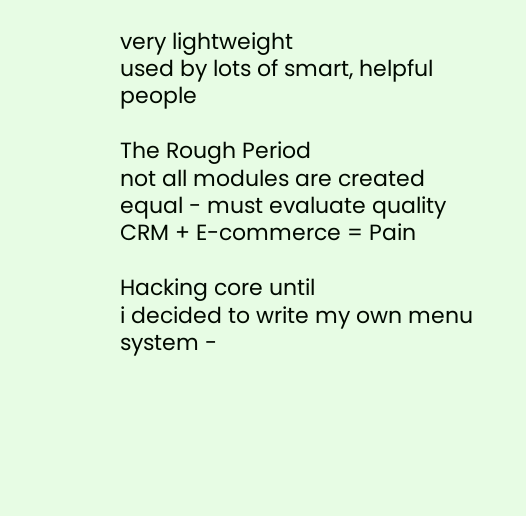very lightweight
used by lots of smart, helpful people

The Rough Period
not all modules are created equal - must evaluate quality
CRM + E-commerce = Pain

Hacking core until
i decided to write my own menu system -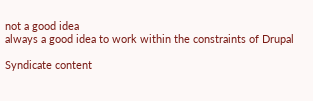not a good idea
always a good idea to work within the constraints of Drupal

Syndicate content